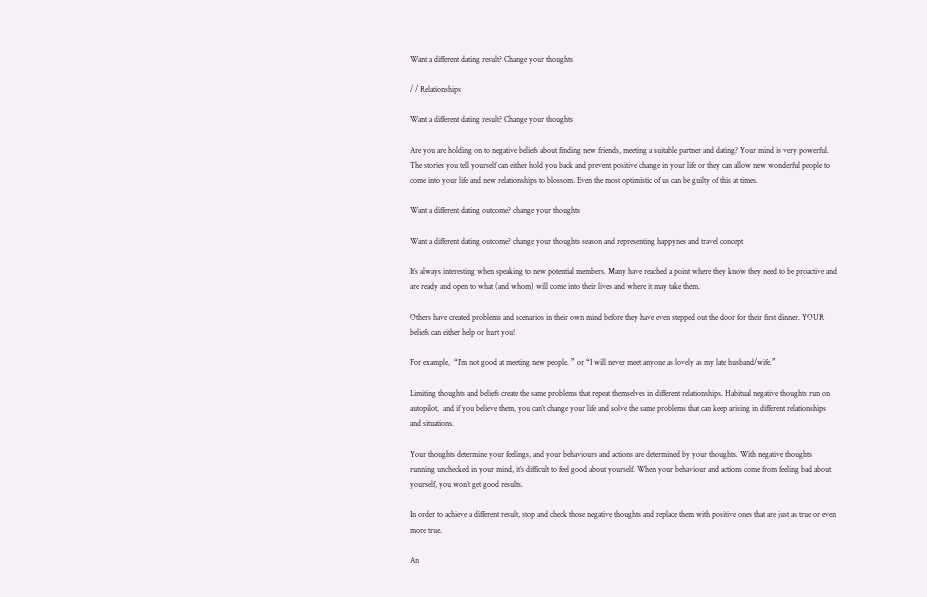Want a different dating result? Change your thoughts

/ / Relationships

Want a different dating result? Change your thoughts

Are you are holding on to negative beliefs about finding new friends, meeting a suitable partner and dating? Your mind is very powerful. The stories you tell yourself can either hold you back and prevent positive change in your life or they can allow new wonderful people to come into your life and new relationships to blossom. Even the most optimistic of us can be guilty of this at times.

Want a different dating outcome? change your thoughts

Want a different dating outcome? change your thoughts season and representing happynes and travel concept

It’s always interesting when speaking to new potential members. Many have reached a point where they know they need to be proactive and are ready and open to what (and whom) will come into their lives and where it may take them.

Others have created problems and scenarios in their own mind before they have even stepped out the door for their first dinner. YOUR beliefs can either help or hurt you!

For example,  “I’m not good at meeting new people. ” or “I will never meet anyone as lovely as my late husband/wife.”

Limiting thoughts and beliefs create the same problems that repeat themselves in different relationships. Habitual negative thoughts run on autopilot,  and if you believe them, you can’t change your life and solve the same problems that can keep arising in different relationships and situations.

Your thoughts determine your feelings, and your behaviours and actions are determined by your thoughts. With negative thoughts running unchecked in your mind, it’s difficult to feel good about yourself. When your behaviour and actions come from feeling bad about yourself, you won’t get good results.

In order to achieve a different result, stop and check those negative thoughts and replace them with positive ones that are just as true or even more true.

An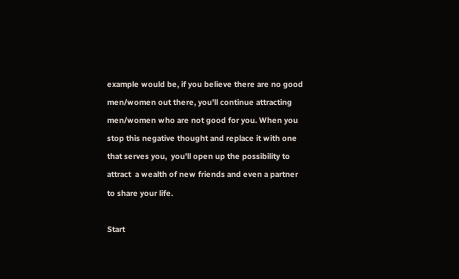example would be, if you believe there are no good men/women out there, you’ll continue attracting men/women who are not good for you. When you stop this negative thought and replace it with one that serves you,  you’ll open up the possibility to attract  a wealth of new friends and even a partner to share your life.

Start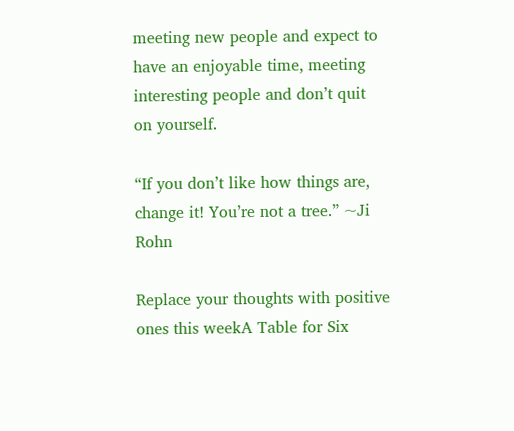meeting new people and expect to have an enjoyable time, meeting interesting people and don’t quit on yourself.

“If you don’t like how things are, change it! You’re not a tree.” ~Ji Rohn

Replace your thoughts with positive ones this weekA Table for Six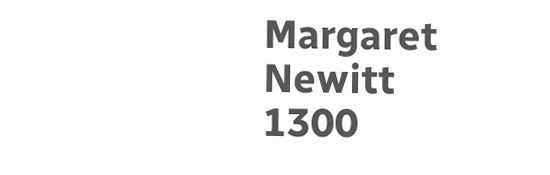Margaret Newitt
1300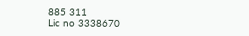885 311
Lic no 3338670